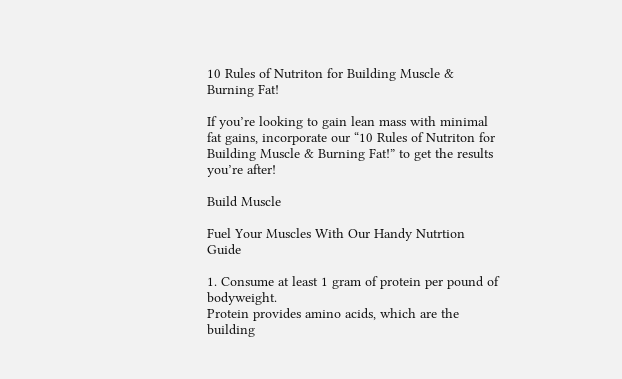10 Rules of Nutriton for Building Muscle & Burning Fat!

If you’re looking to gain lean mass with minimal fat gains, incorporate our “10 Rules of Nutriton for Building Muscle & Burning Fat!” to get the results you’re after!

Build Muscle

Fuel Your Muscles With Our Handy Nutrtion Guide

1. Consume at least 1 gram of protein per pound of bodyweight.
Protein provides amino acids, which are the building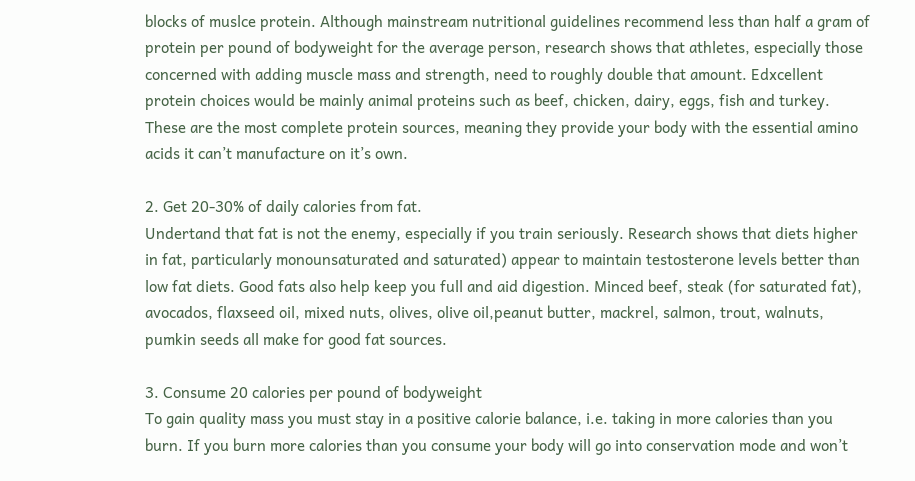blocks of muslce protein. Although mainstream nutritional guidelines recommend less than half a gram of protein per pound of bodyweight for the average person, research shows that athletes, especially those concerned with adding muscle mass and strength, need to roughly double that amount. Edxcellent protein choices would be mainly animal proteins such as beef, chicken, dairy, eggs, fish and turkey. These are the most complete protein sources, meaning they provide your body with the essential amino acids it can’t manufacture on it’s own.

2. Get 20-30% of daily calories from fat.
Undertand that fat is not the enemy, especially if you train seriously. Research shows that diets higher in fat, particularly monounsaturated and saturated) appear to maintain testosterone levels better than low fat diets. Good fats also help keep you full and aid digestion. Minced beef, steak (for saturated fat), avocados, flaxseed oil, mixed nuts, olives, olive oil,peanut butter, mackrel, salmon, trout, walnuts, pumkin seeds all make for good fat sources.

3. Consume 20 calories per pound of bodyweight
To gain quality mass you must stay in a positive calorie balance, i.e. taking in more calories than you burn. If you burn more calories than you consume your body will go into conservation mode and won’t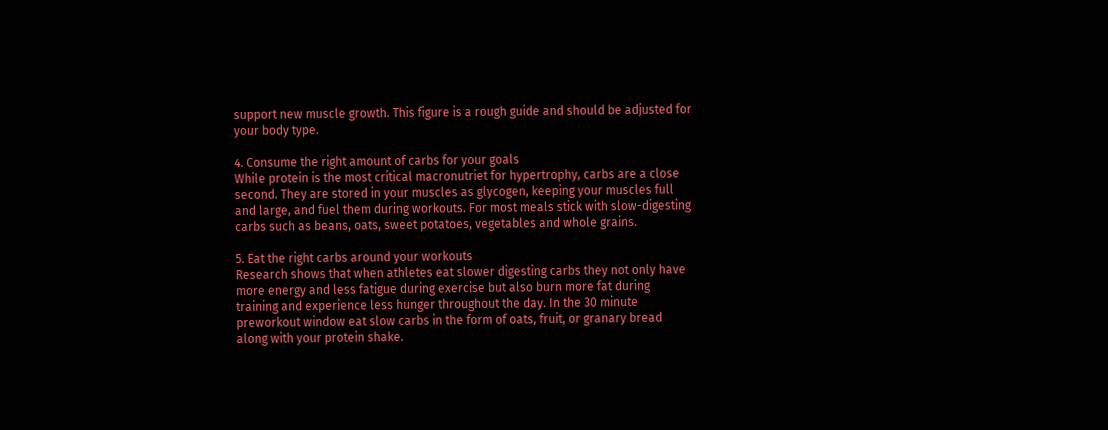support new muscle growth. This figure is a rough guide and should be adjusted for your body type.

4. Consume the right amount of carbs for your goals
While protein is the most critical macronutriet for hypertrophy, carbs are a close second. They are stored in your muscles as glycogen, keeping your muscles full and large, and fuel them during workouts. For most meals stick with slow-digesting carbs such as beans, oats, sweet potatoes, vegetables and whole grains.

5. Eat the right carbs around your workouts
Research shows that when athletes eat slower digesting carbs they not only have more energy and less fatigue during exercise but also burn more fat during training and experience less hunger throughout the day. In the 30 minute preworkout window eat slow carbs in the form of oats, fruit, or granary bread along with your protein shake.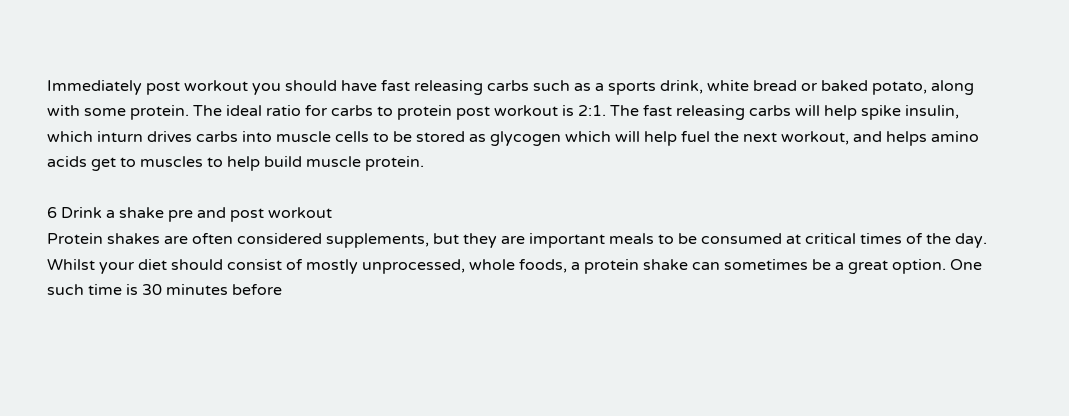Immediately post workout you should have fast releasing carbs such as a sports drink, white bread or baked potato, along with some protein. The ideal ratio for carbs to protein post workout is 2:1. The fast releasing carbs will help spike insulin, which inturn drives carbs into muscle cells to be stored as glycogen which will help fuel the next workout, and helps amino acids get to muscles to help build muscle protein.

6 Drink a shake pre and post workout
Protein shakes are often considered supplements, but they are important meals to be consumed at critical times of the day. Whilst your diet should consist of mostly unprocessed, whole foods, a protein shake can sometimes be a great option. One such time is 30 minutes before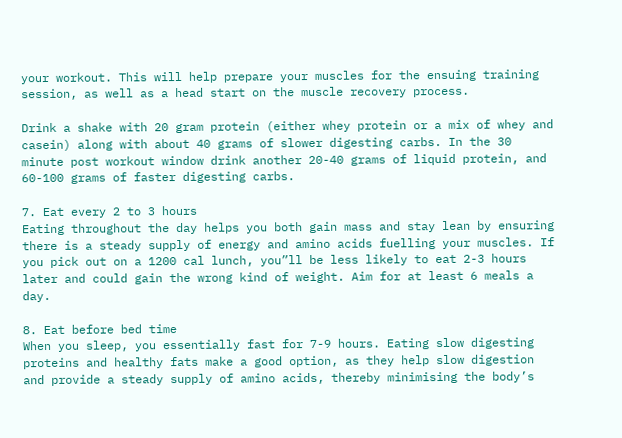your workout. This will help prepare your muscles for the ensuing training session, as well as a head start on the muscle recovery process.

Drink a shake with 20 gram protein (either whey protein or a mix of whey and casein) along with about 40 grams of slower digesting carbs. In the 30 minute post workout window drink another 20-40 grams of liquid protein, and 60-100 grams of faster digesting carbs.

7. Eat every 2 to 3 hours
Eating throughout the day helps you both gain mass and stay lean by ensuring there is a steady supply of energy and amino acids fuelling your muscles. If you pick out on a 1200 cal lunch, you”ll be less likely to eat 2-3 hours later and could gain the wrong kind of weight. Aim for at least 6 meals a day.

8. Eat before bed time
When you sleep, you essentially fast for 7-9 hours. Eating slow digesting proteins and healthy fats make a good option, as they help slow digestion and provide a steady supply of amino acids, thereby minimising the body’s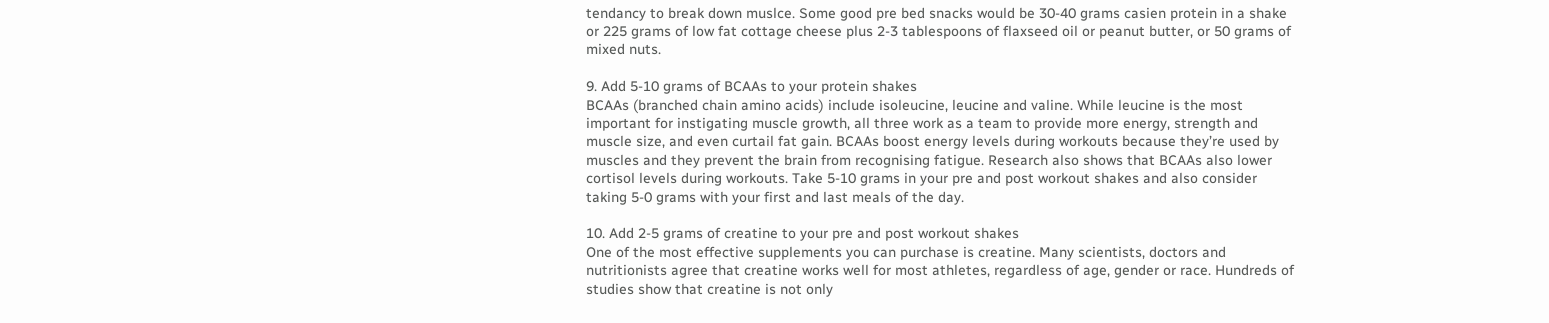tendancy to break down muslce. Some good pre bed snacks would be 30-40 grams casien protein in a shake or 225 grams of low fat cottage cheese plus 2-3 tablespoons of flaxseed oil or peanut butter, or 50 grams of mixed nuts.

9. Add 5-10 grams of BCAAs to your protein shakes
BCAAs (branched chain amino acids) include isoleucine, leucine and valine. While leucine is the most important for instigating muscle growth, all three work as a team to provide more energy, strength and muscle size, and even curtail fat gain. BCAAs boost energy levels during workouts because they’re used by muscles and they prevent the brain from recognising fatigue. Research also shows that BCAAs also lower cortisol levels during workouts. Take 5-10 grams in your pre and post workout shakes and also consider taking 5-0 grams with your first and last meals of the day.

10. Add 2-5 grams of creatine to your pre and post workout shakes
One of the most effective supplements you can purchase is creatine. Many scientists, doctors and nutritionists agree that creatine works well for most athletes, regardless of age, gender or race. Hundreds of studies show that creatine is not only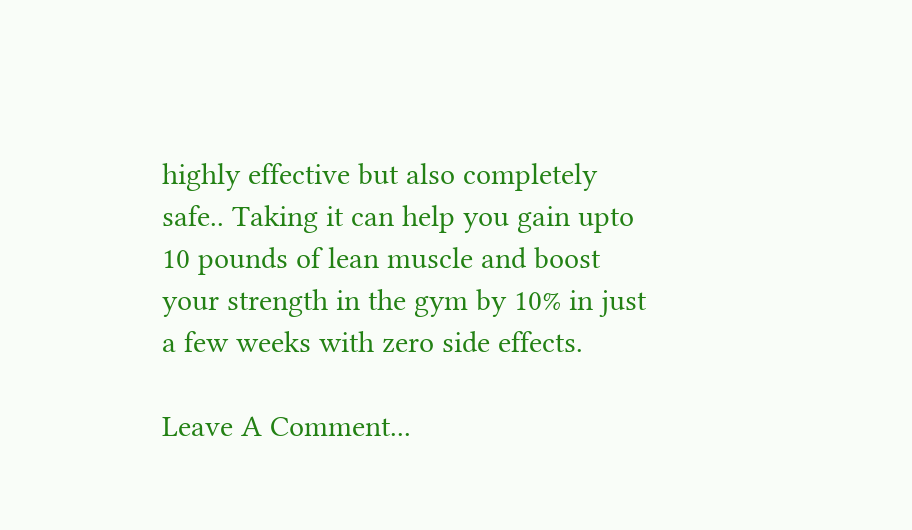highly effective but also completely safe.. Taking it can help you gain upto 10 pounds of lean muscle and boost your strength in the gym by 10% in just a few weeks with zero side effects.

Leave A Comment...